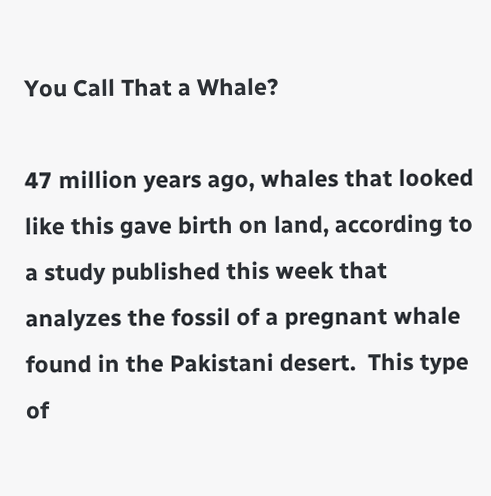You Call That a Whale?

47 million years ago, whales that looked like this gave birth on land, according to a study published this week that analyzes the fossil of a pregnant whale found in the Pakistani desert.  This type of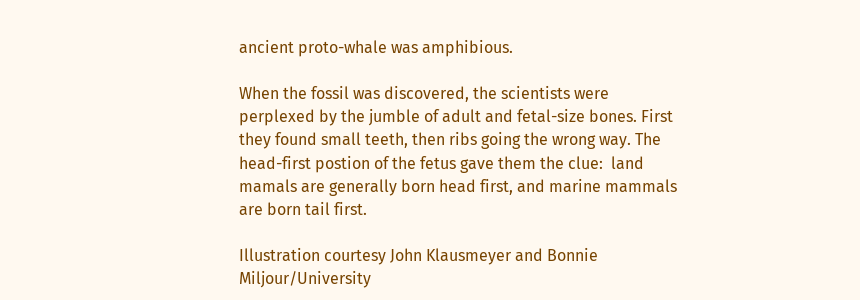ancient proto-whale was amphibious.

When the fossil was discovered, the scientists were perplexed by the jumble of adult and fetal-size bones. First they found small teeth, then ribs going the wrong way. The head-first postion of the fetus gave them the clue:  land mamals are generally born head first, and marine mammals are born tail first.

Illustration courtesy John Klausmeyer and Bonnie Miljour/University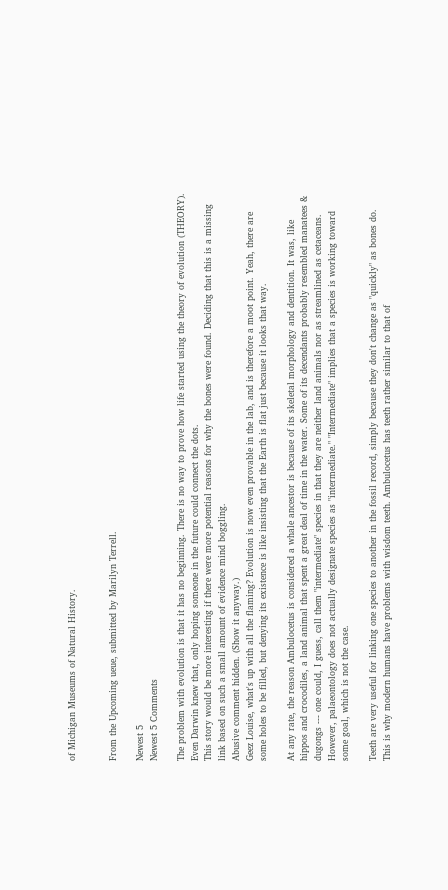of Michigan Museums of Natural History.


From the Upcoming ueue, submitted by Marilyn Terrell.

Newest 5
Newest 5 Comments

The problem with evolution is that it has no beginning. There is no way to prove how life started using the theory of evolution (THEORY). Even Darwin knew that, only hoping someone in the future could connect the dots.
This story would be more interesting if there were more potential reasons for why the bones were found. Deciding that this is a missing link based on such a small amount of evidence mind boggling.
Abusive comment hidden. (Show it anyway.)
Geez Louise, what's up with all the flaming? Evolution is now even provable in the lab, and is therefore a moot point. Yeah, there are some holes to be filled, but denying its existence is like insisting that the Earth is flat just because it looks that way.

At any rate, the reason Ambulocetus is considered a whale ancestor is because of its skeletal morphology and dentition. It was, like hippos and crocodiles, a land animal that spent a great deal of time in the water. Some of its decendants probably resembled manatees & dugongs --- one could, I guess, call them "intermediate" species in that they are neither land animals nor as streamlined as cetaceans. However, palaeontology does not actually designate species as "intermediate." "Intermediate" implies that a species is working toward some goal, which is not the case.

Teeth are very useful for linking one species to another in the fossil record, simply because they don't change as "quickly" as bones do. This is why modern humans have problems with wisdom teeth. Ambulocetus has teeth rather similar to that of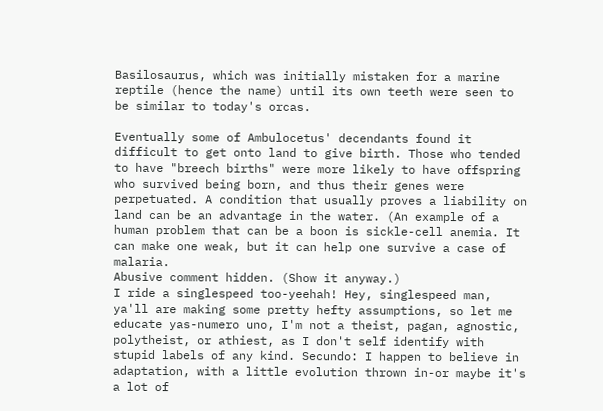Basilosaurus, which was initially mistaken for a marine reptile (hence the name) until its own teeth were seen to be similar to today's orcas.

Eventually some of Ambulocetus' decendants found it difficult to get onto land to give birth. Those who tended to have "breech births" were more likely to have offspring who survived being born, and thus their genes were perpetuated. A condition that usually proves a liability on land can be an advantage in the water. (An example of a human problem that can be a boon is sickle-cell anemia. It can make one weak, but it can help one survive a case of malaria.
Abusive comment hidden. (Show it anyway.)
I ride a singlespeed too-yeehah! Hey, singlespeed man, ya'll are making some pretty hefty assumptions, so let me educate yas-numero uno, I'm not a theist, pagan, agnostic, polytheist, or athiest, as I don't self identify with stupid labels of any kind. Secundo: I happen to believe in adaptation, with a little evolution thrown in-or maybe it's a lot of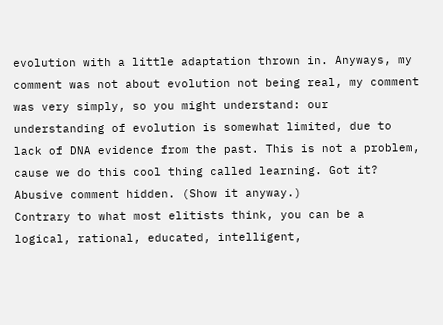evolution with a little adaptation thrown in. Anyways, my comment was not about evolution not being real, my comment was very simply, so you might understand: our understanding of evolution is somewhat limited, due to lack of DNA evidence from the past. This is not a problem, cause we do this cool thing called learning. Got it?
Abusive comment hidden. (Show it anyway.)
Contrary to what most elitists think, you can be a logical, rational, educated, intelligent,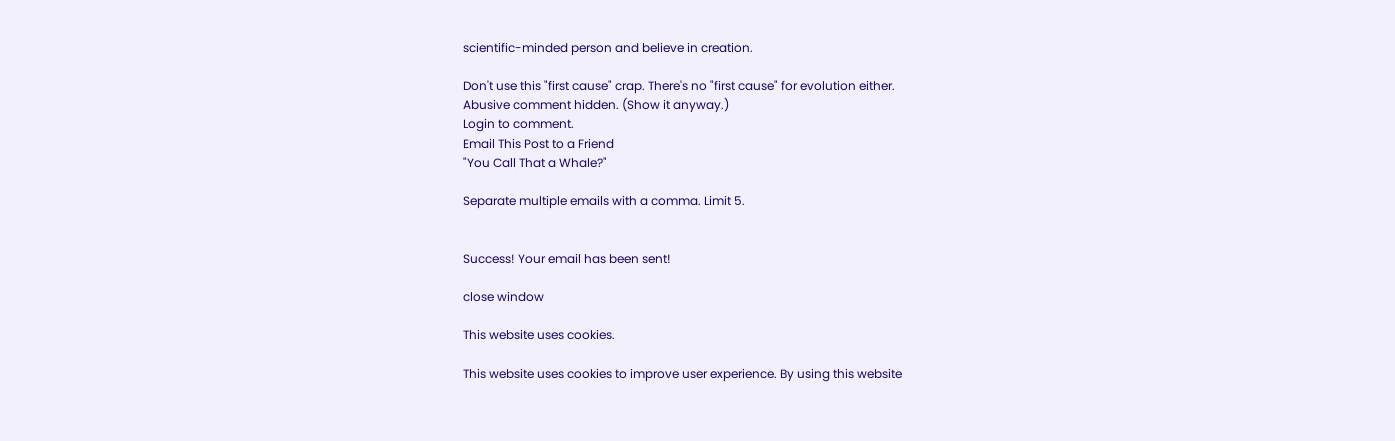scientific-minded person and believe in creation.

Don't use this "first cause" crap. There's no "first cause" for evolution either.
Abusive comment hidden. (Show it anyway.)
Login to comment.
Email This Post to a Friend
"You Call That a Whale?"

Separate multiple emails with a comma. Limit 5.


Success! Your email has been sent!

close window

This website uses cookies.

This website uses cookies to improve user experience. By using this website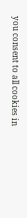you consent to all cookies in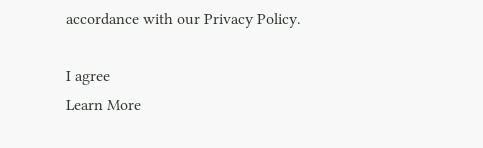accordance with our Privacy Policy.

I agree
Learn More